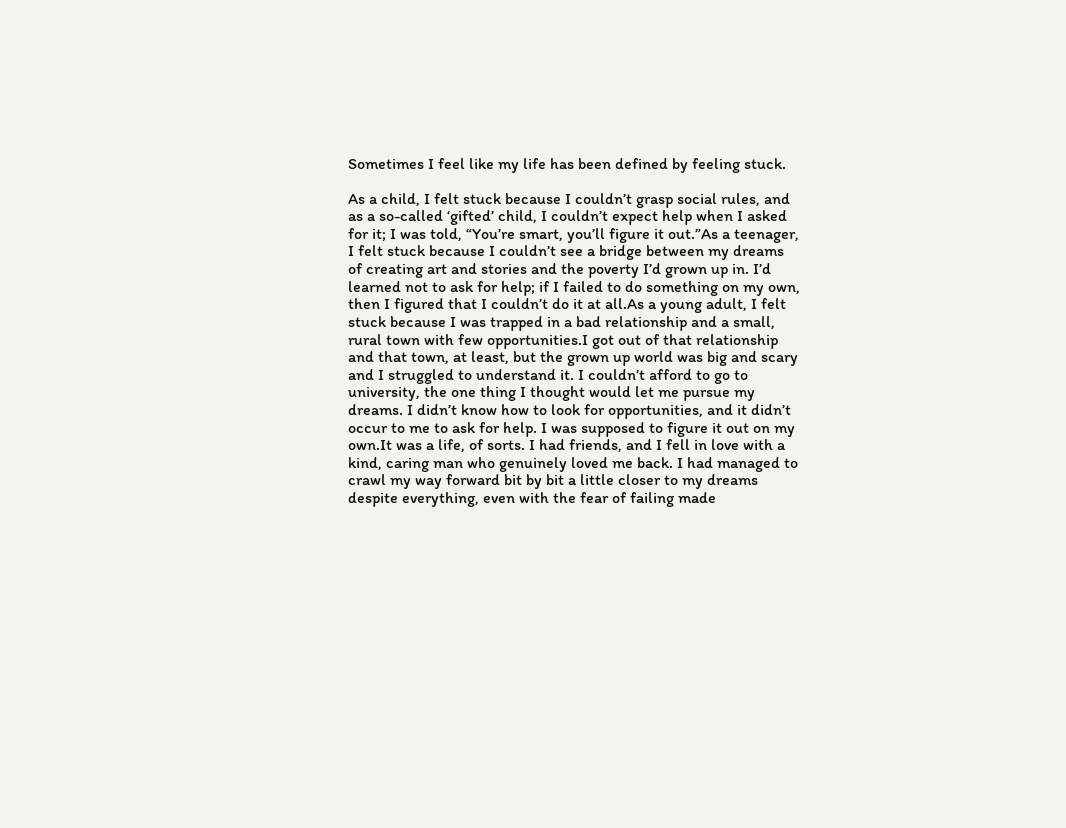Sometimes I feel like my life has been defined by feeling stuck.

As a child, I felt stuck because I couldn’t grasp social rules, and as a so-called ‘gifted’ child, I couldn’t expect help when I asked for it; I was told, “You’re smart, you’ll figure it out.”As a teenager, I felt stuck because I couldn’t see a bridge between my dreams of creating art and stories and the poverty I’d grown up in. I’d learned not to ask for help; if I failed to do something on my own, then I figured that I couldn’t do it at all.As a young adult, I felt stuck because I was trapped in a bad relationship and a small, rural town with few opportunities.I got out of that relationship and that town, at least, but the grown up world was big and scary and I struggled to understand it. I couldn’t afford to go to university, the one thing I thought would let me pursue my dreams. I didn’t know how to look for opportunities, and it didn’t occur to me to ask for help. I was supposed to figure it out on my own.It was a life, of sorts. I had friends, and I fell in love with a kind, caring man who genuinely loved me back. I had managed to crawl my way forward bit by bit a little closer to my dreams despite everything, even with the fear of failing made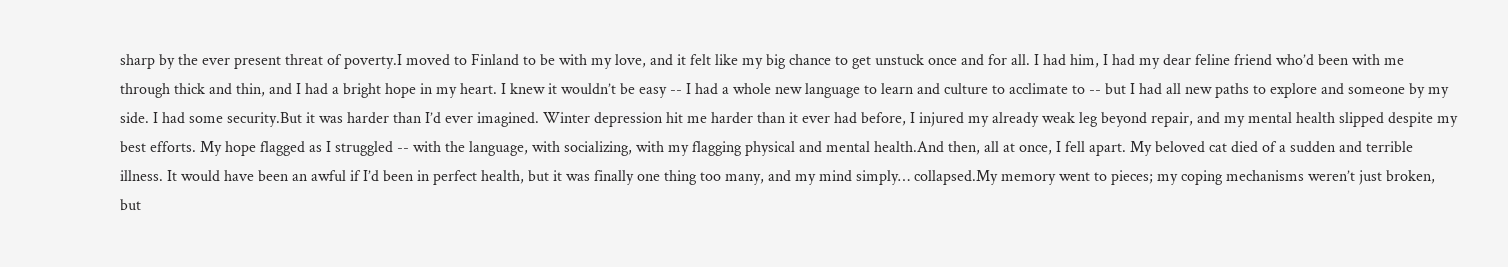sharp by the ever present threat of poverty.I moved to Finland to be with my love, and it felt like my big chance to get unstuck once and for all. I had him, I had my dear feline friend who’d been with me through thick and thin, and I had a bright hope in my heart. I knew it wouldn’t be easy -- I had a whole new language to learn and culture to acclimate to -- but I had all new paths to explore and someone by my side. I had some security.But it was harder than I’d ever imagined. Winter depression hit me harder than it ever had before, I injured my already weak leg beyond repair, and my mental health slipped despite my best efforts. My hope flagged as I struggled -- with the language, with socializing, with my flagging physical and mental health.And then, all at once, I fell apart. My beloved cat died of a sudden and terrible illness. It would have been an awful if I’d been in perfect health, but it was finally one thing too many, and my mind simply… collapsed.My memory went to pieces; my coping mechanisms weren’t just broken, but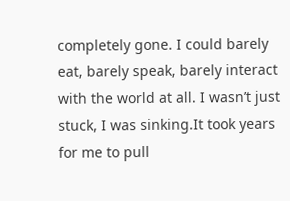completely gone. I could barely eat, barely speak, barely interact with the world at all. I wasn’t just stuck, I was sinking.It took years for me to pull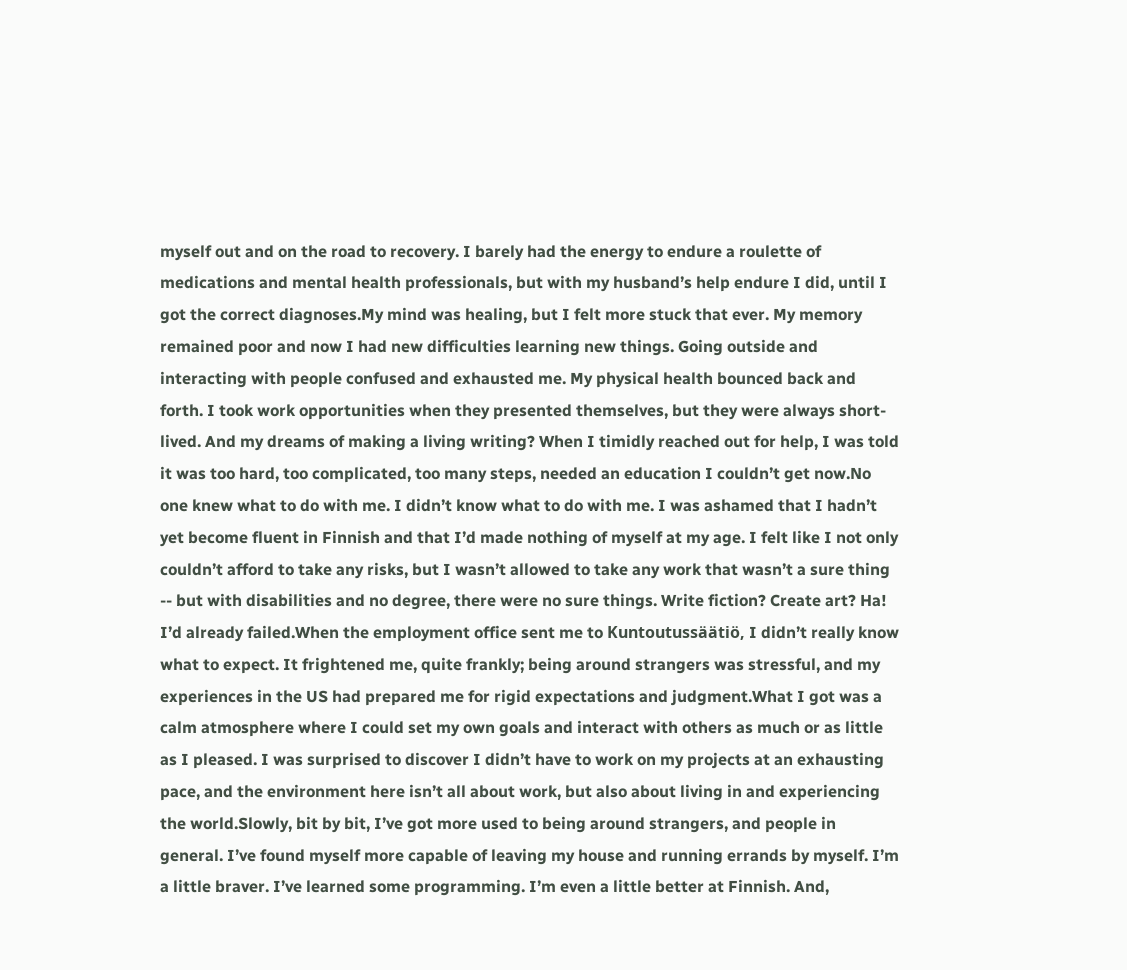myself out and on the road to recovery. I barely had the energy to endure a roulette of medications and mental health professionals, but with my husband’s help endure I did, until I got the correct diagnoses.My mind was healing, but I felt more stuck that ever. My memory remained poor and now I had new difficulties learning new things. Going outside and interacting with people confused and exhausted me. My physical health bounced back and forth. I took work opportunities when they presented themselves, but they were always short-lived. And my dreams of making a living writing? When I timidly reached out for help, I was told it was too hard, too complicated, too many steps, needed an education I couldn’t get now.No one knew what to do with me. I didn’t know what to do with me. I was ashamed that I hadn’t yet become fluent in Finnish and that I’d made nothing of myself at my age. I felt like I not only couldn’t afford to take any risks, but I wasn’t allowed to take any work that wasn’t a sure thing -- but with disabilities and no degree, there were no sure things. Write fiction? Create art? Ha! I’d already failed.When the employment office sent me to Kuntoutussäätiö, I didn’t really know what to expect. It frightened me, quite frankly; being around strangers was stressful, and my experiences in the US had prepared me for rigid expectations and judgment.What I got was a calm atmosphere where I could set my own goals and interact with others as much or as little as I pleased. I was surprised to discover I didn’t have to work on my projects at an exhausting pace, and the environment here isn’t all about work, but also about living in and experiencing the world.Slowly, bit by bit, I’ve got more used to being around strangers, and people in general. I’ve found myself more capable of leaving my house and running errands by myself. I’m a little braver. I’ve learned some programming. I’m even a little better at Finnish. And,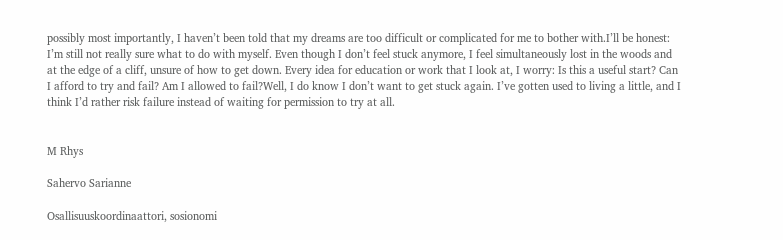possibly most importantly, I haven’t been told that my dreams are too difficult or complicated for me to bother with.I’ll be honest: I’m still not really sure what to do with myself. Even though I don’t feel stuck anymore, I feel simultaneously lost in the woods and at the edge of a cliff, unsure of how to get down. Every idea for education or work that I look at, I worry: Is this a useful start? Can I afford to try and fail? Am I allowed to fail?Well, I do know I don’t want to get stuck again. I’ve gotten used to living a little, and I think I’d rather risk failure instead of waiting for permission to try at all.


M Rhys

Sahervo Sarianne

Osallisuuskoordinaattori, sosionomi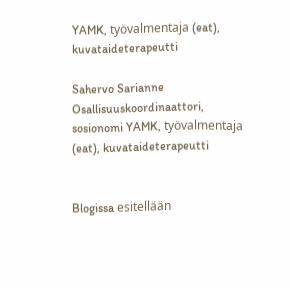YAMK, työvalmentaja (eat), kuvataideterapeutti

Sahervo Sarianne
Osallisuuskoordinaattori, sosionomi YAMK, työvalmentaja (eat), kuvataideterapeutti


Blogissa esitellään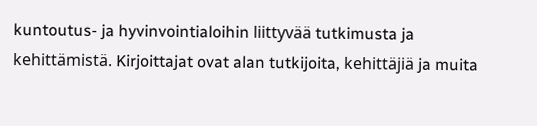kuntoutus- ja hyvinvointialoihin liittyvää tutkimusta ja kehittämistä. Kirjoittajat ovat alan tutkijoita, kehittäjiä ja muita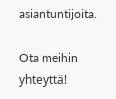asiantuntijoita.

Ota meihin yhteyttä!